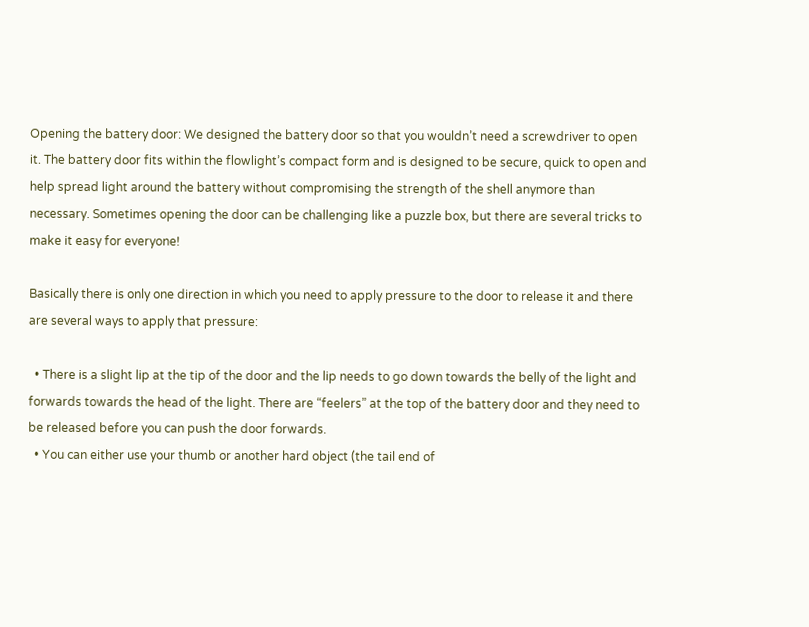Opening the battery door: We designed the battery door so that you wouldn’t need a screwdriver to open it. The battery door fits within the flowlight’s compact form and is designed to be secure, quick to open and help spread light around the battery without compromising the strength of the shell anymore than necessary. Sometimes opening the door can be challenging like a puzzle box, but there are several tricks to make it easy for everyone!

Basically there is only one direction in which you need to apply pressure to the door to release it and there are several ways to apply that pressure:

  • There is a slight lip at the tip of the door and the lip needs to go down towards the belly of the light and forwards towards the head of the light. There are “feelers” at the top of the battery door and they need to be released before you can push the door forwards.
  • You can either use your thumb or another hard object (the tail end of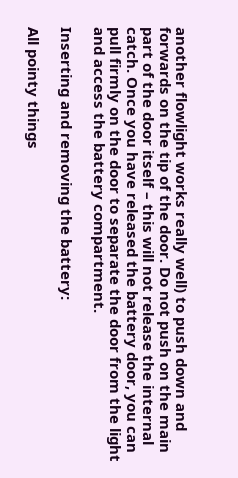another flowlight works really well) to push down and forwards on the tip of the door. Do not push on the main part of the door itself – this will not release the internal catch. Once you have released the battery door, you can pull firmly on the door to separate the door from the light and access the battery compartment.

Inserting and removing the battery:

All pointy things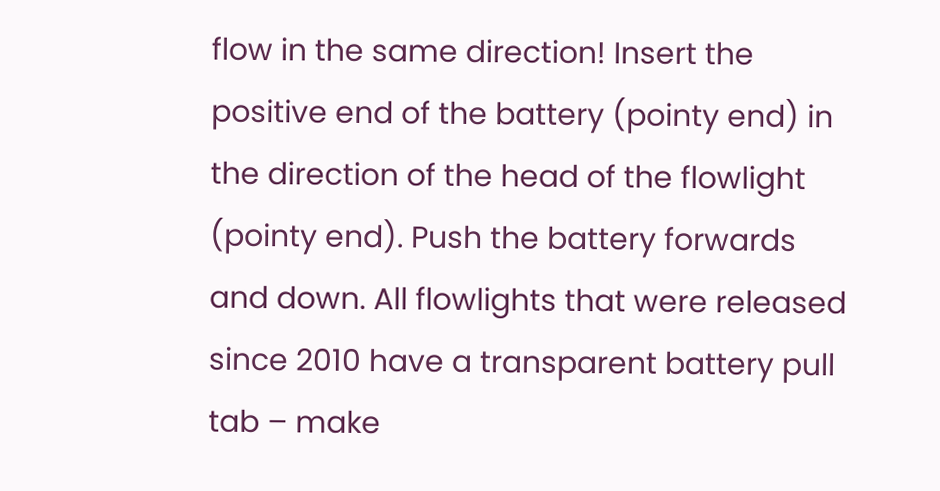flow in the same direction! Insert the positive end of the battery (pointy end) in the direction of the head of the flowlight (pointy end). Push the battery forwards and down. All flowlights that were released since 2010 have a transparent battery pull tab – make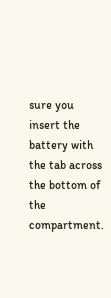sure you insert the battery with the tab across the bottom of the compartment.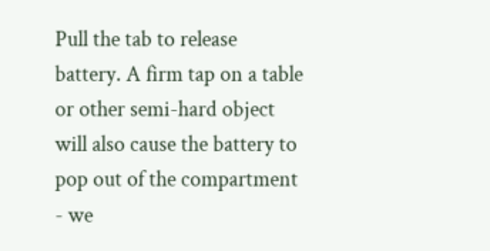Pull the tab to release battery. A firm tap on a table or other semi-hard object will also cause the battery to pop out of the compartment - we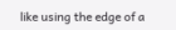like using the edge of a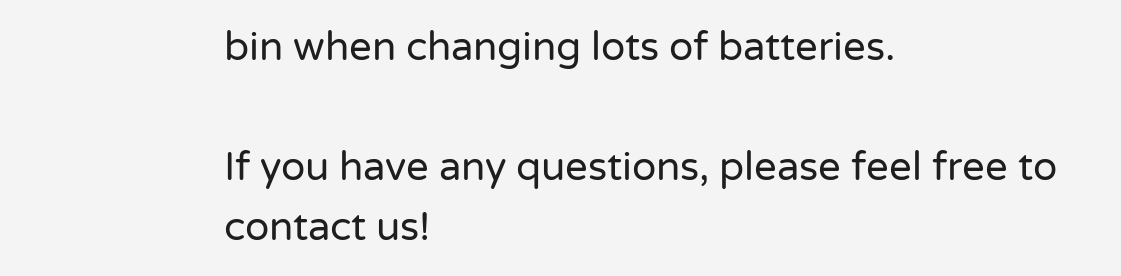bin when changing lots of batteries.

If you have any questions, please feel free to contact us!